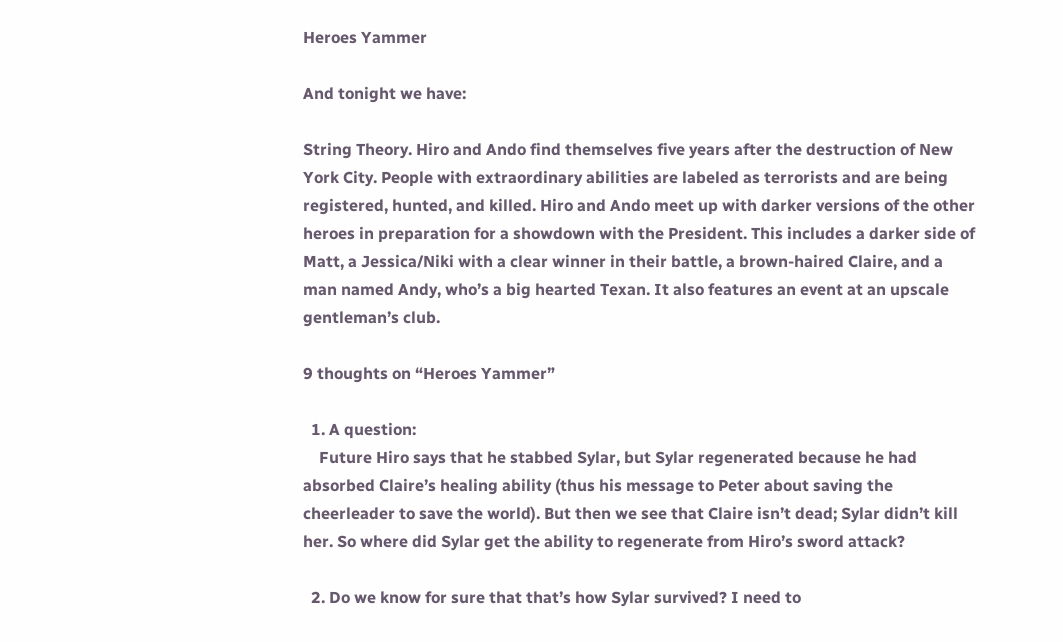Heroes Yammer

And tonight we have:

String Theory. Hiro and Ando find themselves five years after the destruction of New York City. People with extraordinary abilities are labeled as terrorists and are being registered, hunted, and killed. Hiro and Ando meet up with darker versions of the other heroes in preparation for a showdown with the President. This includes a darker side of Matt, a Jessica/Niki with a clear winner in their battle, a brown-haired Claire, and a man named Andy, who’s a big hearted Texan. It also features an event at an upscale gentleman’s club.

9 thoughts on “Heroes Yammer”

  1. A question:
    Future Hiro says that he stabbed Sylar, but Sylar regenerated because he had absorbed Claire’s healing ability (thus his message to Peter about saving the cheerleader to save the world). But then we see that Claire isn’t dead; Sylar didn’t kill her. So where did Sylar get the ability to regenerate from Hiro’s sword attack?

  2. Do we know for sure that that’s how Sylar survived? I need to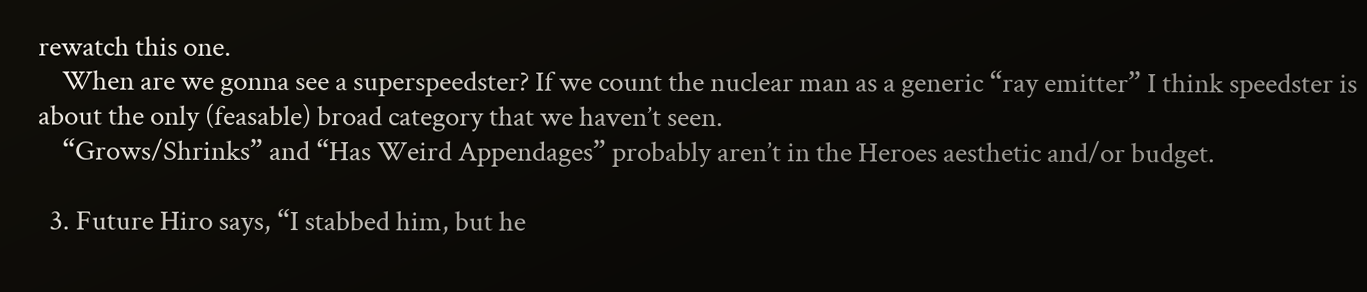rewatch this one.
    When are we gonna see a superspeedster? If we count the nuclear man as a generic “ray emitter” I think speedster is about the only (feasable) broad category that we haven’t seen.
    “Grows/Shrinks” and “Has Weird Appendages” probably aren’t in the Heroes aesthetic and/or budget.

  3. Future Hiro says, “I stabbed him, but he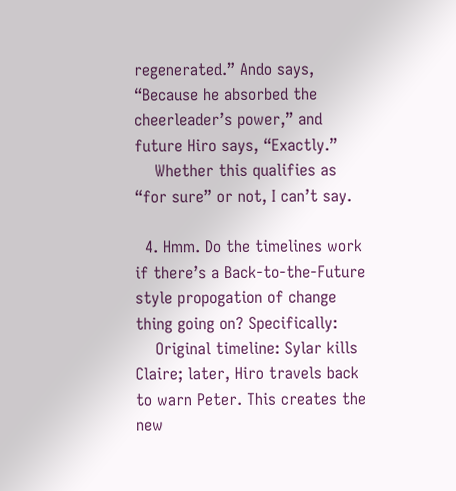regenerated.” Ando says, “Because he absorbed the cheerleader’s power,” and future Hiro says, “Exactly.”
    Whether this qualifies as “for sure” or not, I can’t say.

  4. Hmm. Do the timelines work if there’s a Back-to-the-Future style propogation of change thing going on? Specifically:
    Original timeline: Sylar kills Claire; later, Hiro travels back to warn Peter. This creates the new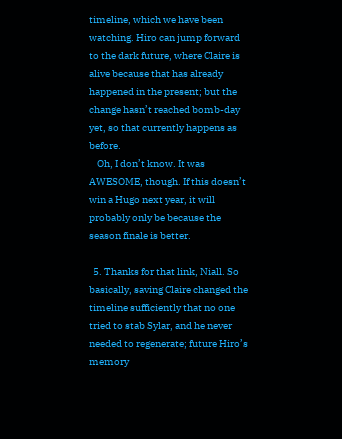timeline, which we have been watching. Hiro can jump forward to the dark future, where Claire is alive because that has already happened in the present; but the change hasn’t reached bomb-day yet, so that currently happens as before.
    Oh, I don’t know. It was AWESOME, though. If this doesn’t win a Hugo next year, it will probably only be because the season finale is better.

  5. Thanks for that link, Niall. So basically, saving Claire changed the timeline sufficiently that no one tried to stab Sylar, and he never needed to regenerate; future Hiro’s memory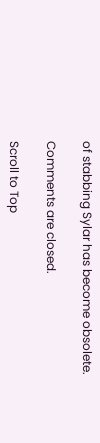of stabbing Sylar has become obsolete.

Comments are closed.

Scroll to Top